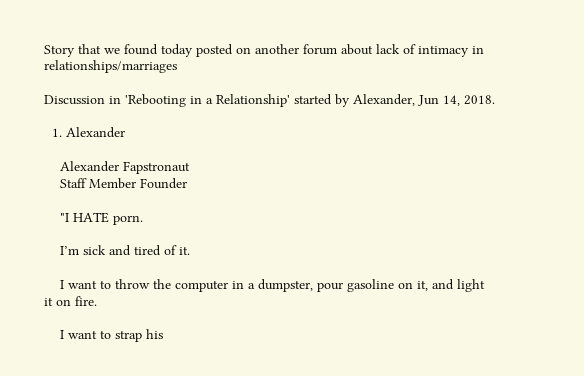Story that we found today posted on another forum about lack of intimacy in relationships/marriages

Discussion in 'Rebooting in a Relationship' started by Alexander, Jun 14, 2018.

  1. Alexander

    Alexander Fapstronaut
    Staff Member Founder

    "I HATE porn.

    I’m sick and tired of it.

    I want to throw the computer in a dumpster, pour gasoline on it, and light it on fire.

    I want to strap his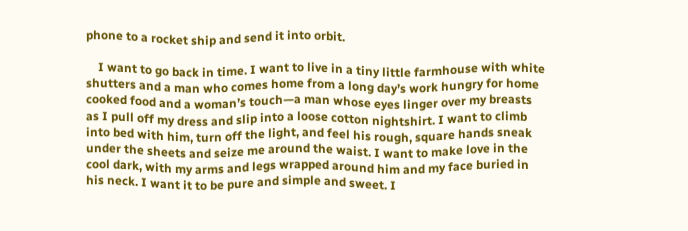phone to a rocket ship and send it into orbit.

    I want to go back in time. I want to live in a tiny little farmhouse with white shutters and a man who comes home from a long day’s work hungry for home cooked food and a woman’s touch—a man whose eyes linger over my breasts as I pull off my dress and slip into a loose cotton nightshirt. I want to climb into bed with him, turn off the light, and feel his rough, square hands sneak under the sheets and seize me around the waist. I want to make love in the cool dark, with my arms and legs wrapped around him and my face buried in his neck. I want it to be pure and simple and sweet. I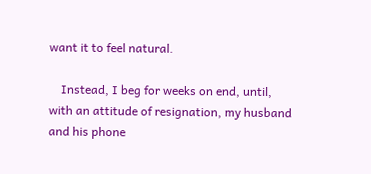want it to feel natural.

    Instead, I beg for weeks on end, until, with an attitude of resignation, my husband and his phone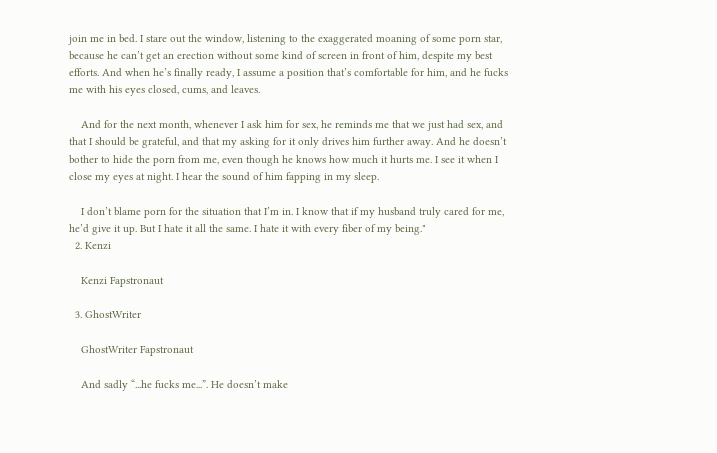join me in bed. I stare out the window, listening to the exaggerated moaning of some porn star, because he can’t get an erection without some kind of screen in front of him, despite my best efforts. And when he’s finally ready, I assume a position that’s comfortable for him, and he fucks me with his eyes closed, cums, and leaves.

    And for the next month, whenever I ask him for sex, he reminds me that we just had sex, and that I should be grateful, and that my asking for it only drives him further away. And he doesn’t bother to hide the porn from me, even though he knows how much it hurts me. I see it when I close my eyes at night. I hear the sound of him fapping in my sleep.

    I don’t blame porn for the situation that I’m in. I know that if my husband truly cared for me, he’d give it up. But I hate it all the same. I hate it with every fiber of my being."
  2. Kenzi

    Kenzi Fapstronaut

  3. GhostWriter

    GhostWriter Fapstronaut

    And sadly “...he fucks me...”. He doesn’t make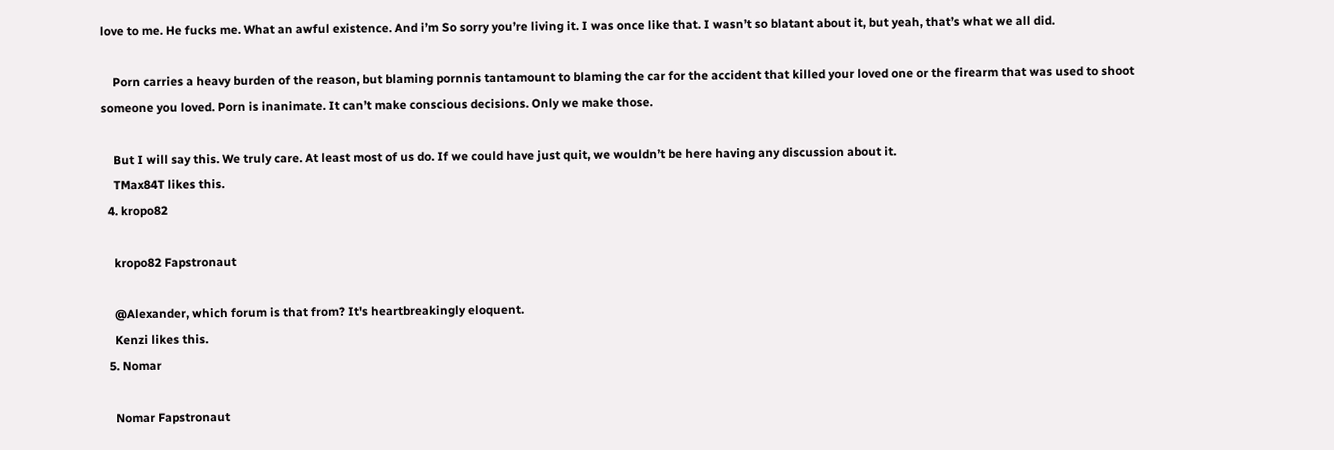love to me. He fucks me. What an awful existence. And i’m So sorry you’re living it. I was once like that. I wasn’t so blatant about it, but yeah, that’s what we all did.

    Porn carries a heavy burden of the reason, but blaming pornnis tantamount to blaming the car for the accident that killed your loved one or the firearm that was used to shoot someone you loved. Porn is inanimate. It can’t make conscious decisions. Only we make those.

    But I will say this. We truly care. At least most of us do. If we could have just quit, we wouldn’t be here having any discussion about it.
    TMax84T likes this.
  4. kropo82

    kropo82 Fapstronaut

    @Alexander, which forum is that from? It's heartbreakingly eloquent.
    Kenzi likes this.
  5. Nomar

    Nomar Fapstronaut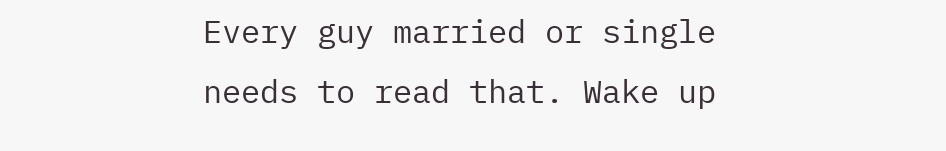Every guy married or single needs to read that. Wake up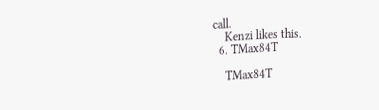call.
    Kenzi likes this.
  6. TMax84T

    TMax84T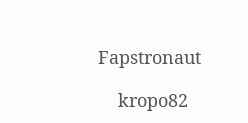Fapstronaut

    kropo82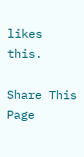likes this.

Share This Page